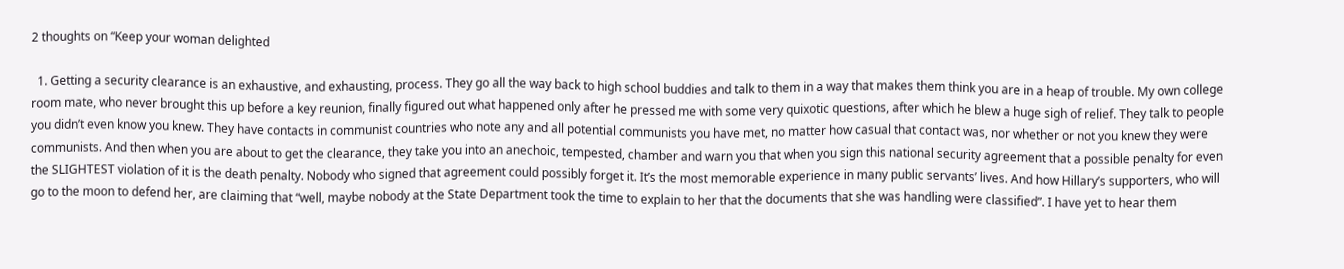2 thoughts on “Keep your woman delighted

  1. Getting a security clearance is an exhaustive, and exhausting, process. They go all the way back to high school buddies and talk to them in a way that makes them think you are in a heap of trouble. My own college room mate, who never brought this up before a key reunion, finally figured out what happened only after he pressed me with some very quixotic questions, after which he blew a huge sigh of relief. They talk to people you didn’t even know you knew. They have contacts in communist countries who note any and all potential communists you have met, no matter how casual that contact was, nor whether or not you knew they were communists. And then when you are about to get the clearance, they take you into an anechoic, tempested, chamber and warn you that when you sign this national security agreement that a possible penalty for even the SLIGHTEST violation of it is the death penalty. Nobody who signed that agreement could possibly forget it. It’s the most memorable experience in many public servants’ lives. And how Hillary’s supporters, who will go to the moon to defend her, are claiming that “well, maybe nobody at the State Department took the time to explain to her that the documents that she was handling were classified”. I have yet to hear them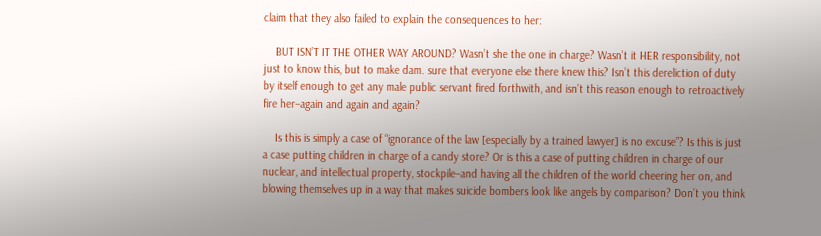claim that they also failed to explain the consequences to her:

    BUT ISN’T IT THE OTHER WAY AROUND? Wasn’t she the one in charge? Wasn’t it HER responsibility, not just to know this, but to make dam. sure that everyone else there knew this? Isn’t this dereliction of duty by itself enough to get any male public servant fired forthwith, and isn’t this reason enough to retroactively fire her–again and again and again?

    Is this is simply a case of “ignorance of the law [especially by a trained lawyer] is no excuse”? Is this is just a case putting children in charge of a candy store? Or is this a case of putting children in charge of our nuclear, and intellectual property, stockpile–and having all the children of the world cheering her on, and blowing themselves up in a way that makes suicide bombers look like angels by comparison? Don’t you think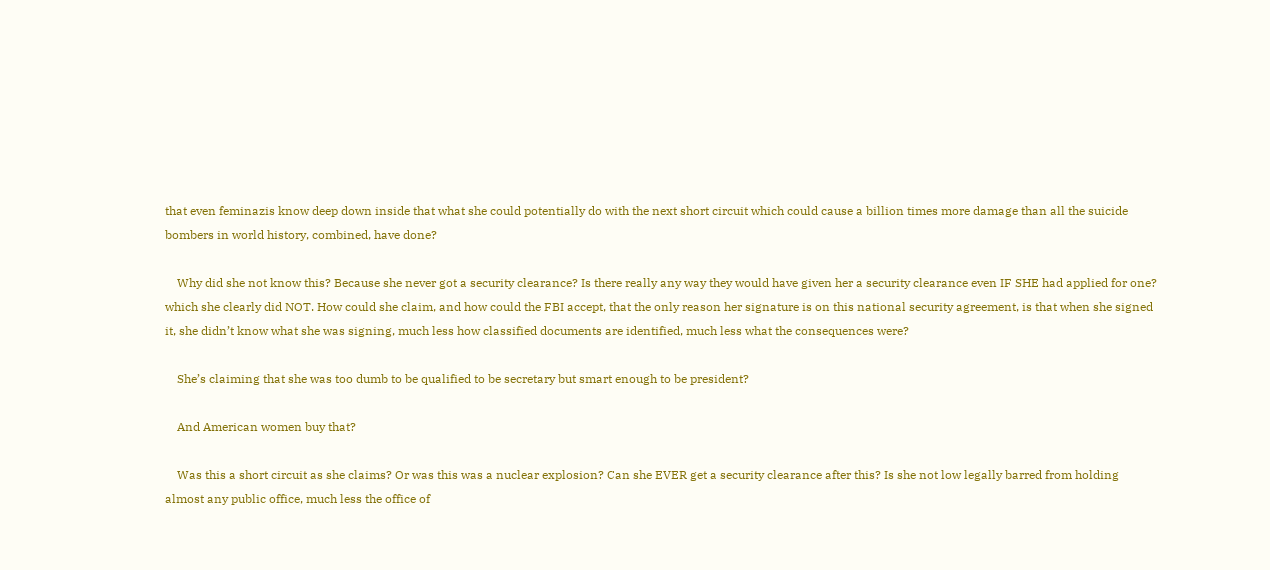that even feminazis know deep down inside that what she could potentially do with the next short circuit which could cause a billion times more damage than all the suicide bombers in world history, combined, have done?

    Why did she not know this? Because she never got a security clearance? Is there really any way they would have given her a security clearance even IF SHE had applied for one? which she clearly did NOT. How could she claim, and how could the FBI accept, that the only reason her signature is on this national security agreement, is that when she signed it, she didn’t know what she was signing, much less how classified documents are identified, much less what the consequences were?

    She’s claiming that she was too dumb to be qualified to be secretary but smart enough to be president?

    And American women buy that?

    Was this a short circuit as she claims? Or was this was a nuclear explosion? Can she EVER get a security clearance after this? Is she not low legally barred from holding almost any public office, much less the office of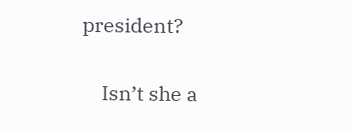president?

    Isn’t she a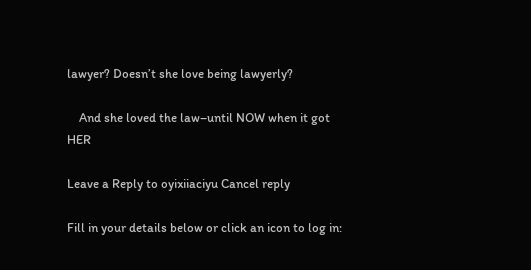lawyer? Doesn’t she love being lawyerly?

    And she loved the law–until NOW when it got HER

Leave a Reply to oyixiiaciyu Cancel reply

Fill in your details below or click an icon to log in: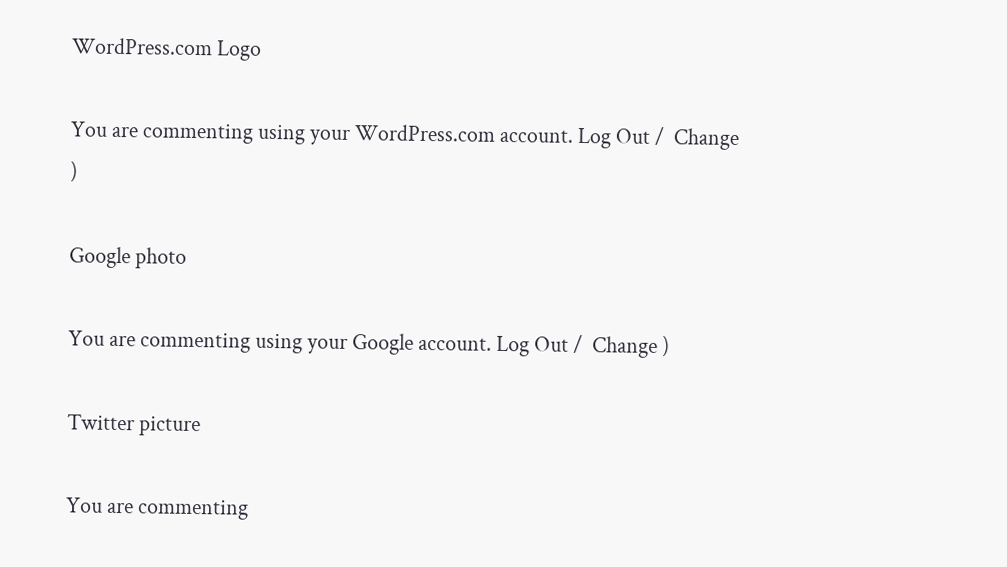WordPress.com Logo

You are commenting using your WordPress.com account. Log Out /  Change )

Google photo

You are commenting using your Google account. Log Out /  Change )

Twitter picture

You are commenting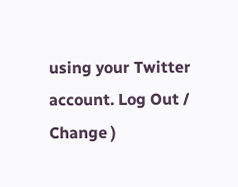using your Twitter account. Log Out /  Change )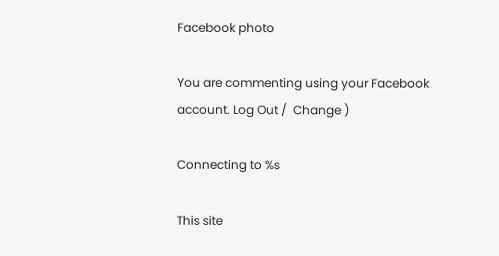Facebook photo

You are commenting using your Facebook account. Log Out /  Change )

Connecting to %s

This site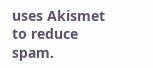uses Akismet to reduce spam.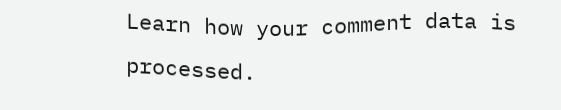Learn how your comment data is processed.